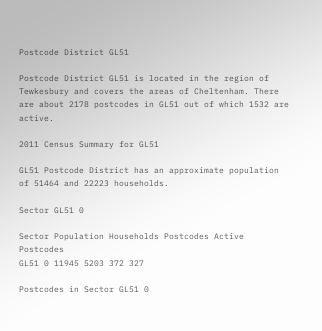Postcode District GL51

Postcode District GL51 is located in the region of Tewkesbury and covers the areas of Cheltenham. There are about 2178 postcodes in GL51 out of which 1532 are active.

2011 Census Summary for GL51

GL51 Postcode District has an approximate population of 51464 and 22223 households.

Sector GL51 0

Sector Population Households Postcodes Active Postcodes
GL51 0 11945 5203 372 327

Postcodes in Sector GL51 0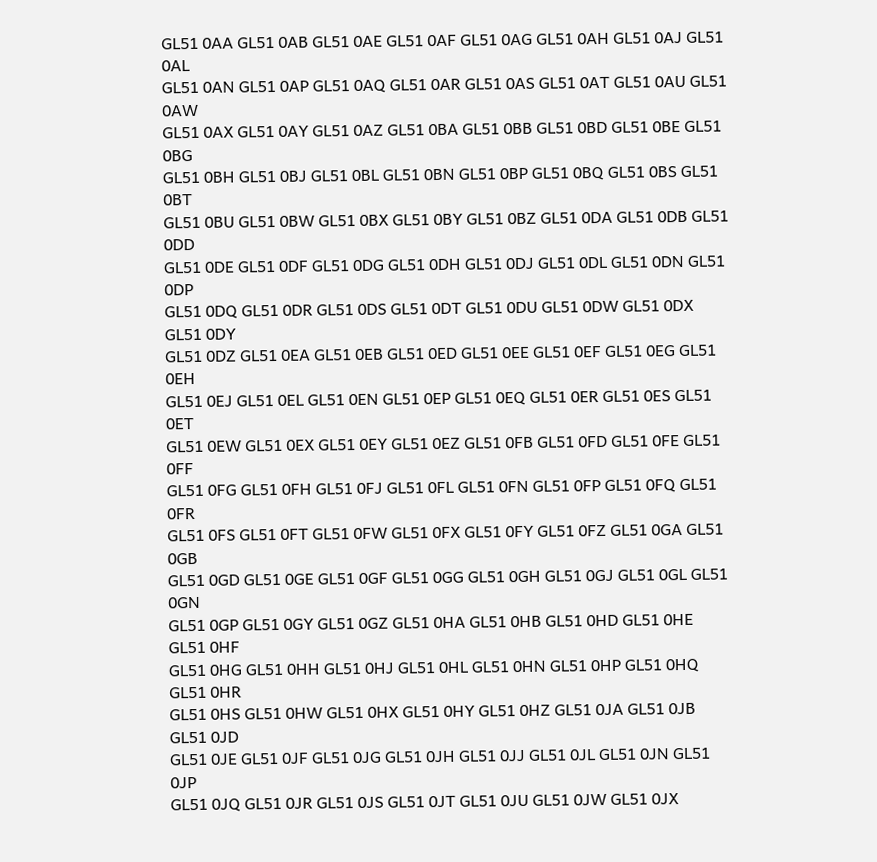GL51 0AA GL51 0AB GL51 0AE GL51 0AF GL51 0AG GL51 0AH GL51 0AJ GL51 0AL
GL51 0AN GL51 0AP GL51 0AQ GL51 0AR GL51 0AS GL51 0AT GL51 0AU GL51 0AW
GL51 0AX GL51 0AY GL51 0AZ GL51 0BA GL51 0BB GL51 0BD GL51 0BE GL51 0BG
GL51 0BH GL51 0BJ GL51 0BL GL51 0BN GL51 0BP GL51 0BQ GL51 0BS GL51 0BT
GL51 0BU GL51 0BW GL51 0BX GL51 0BY GL51 0BZ GL51 0DA GL51 0DB GL51 0DD
GL51 0DE GL51 0DF GL51 0DG GL51 0DH GL51 0DJ GL51 0DL GL51 0DN GL51 0DP
GL51 0DQ GL51 0DR GL51 0DS GL51 0DT GL51 0DU GL51 0DW GL51 0DX GL51 0DY
GL51 0DZ GL51 0EA GL51 0EB GL51 0ED GL51 0EE GL51 0EF GL51 0EG GL51 0EH
GL51 0EJ GL51 0EL GL51 0EN GL51 0EP GL51 0EQ GL51 0ER GL51 0ES GL51 0ET
GL51 0EW GL51 0EX GL51 0EY GL51 0EZ GL51 0FB GL51 0FD GL51 0FE GL51 0FF
GL51 0FG GL51 0FH GL51 0FJ GL51 0FL GL51 0FN GL51 0FP GL51 0FQ GL51 0FR
GL51 0FS GL51 0FT GL51 0FW GL51 0FX GL51 0FY GL51 0FZ GL51 0GA GL51 0GB
GL51 0GD GL51 0GE GL51 0GF GL51 0GG GL51 0GH GL51 0GJ GL51 0GL GL51 0GN
GL51 0GP GL51 0GY GL51 0GZ GL51 0HA GL51 0HB GL51 0HD GL51 0HE GL51 0HF
GL51 0HG GL51 0HH GL51 0HJ GL51 0HL GL51 0HN GL51 0HP GL51 0HQ GL51 0HR
GL51 0HS GL51 0HW GL51 0HX GL51 0HY GL51 0HZ GL51 0JA GL51 0JB GL51 0JD
GL51 0JE GL51 0JF GL51 0JG GL51 0JH GL51 0JJ GL51 0JL GL51 0JN GL51 0JP
GL51 0JQ GL51 0JR GL51 0JS GL51 0JT GL51 0JU GL51 0JW GL51 0JX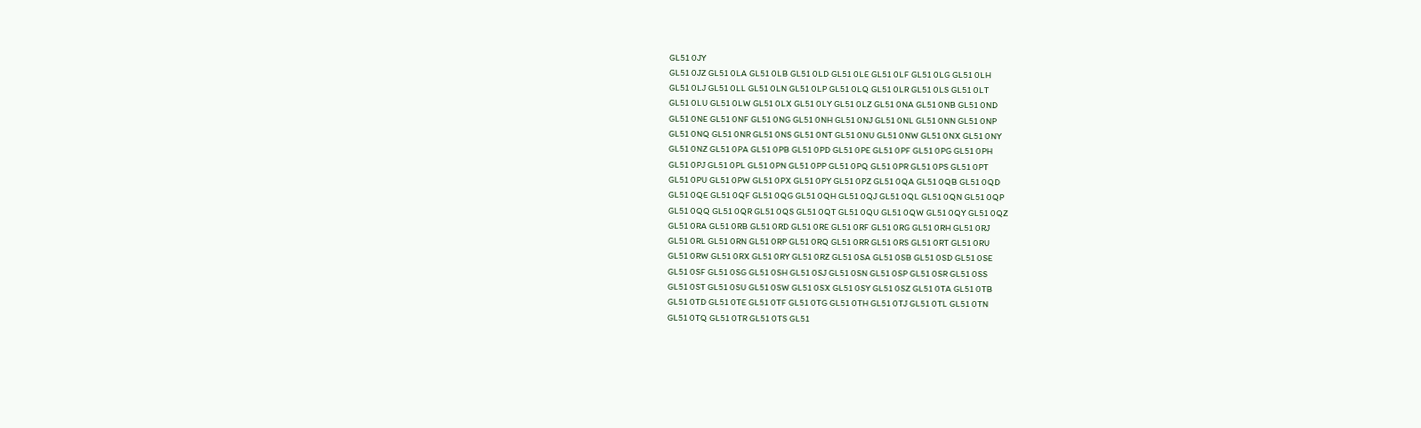GL51 0JY
GL51 0JZ GL51 0LA GL51 0LB GL51 0LD GL51 0LE GL51 0LF GL51 0LG GL51 0LH
GL51 0LJ GL51 0LL GL51 0LN GL51 0LP GL51 0LQ GL51 0LR GL51 0LS GL51 0LT
GL51 0LU GL51 0LW GL51 0LX GL51 0LY GL51 0LZ GL51 0NA GL51 0NB GL51 0ND
GL51 0NE GL51 0NF GL51 0NG GL51 0NH GL51 0NJ GL51 0NL GL51 0NN GL51 0NP
GL51 0NQ GL51 0NR GL51 0NS GL51 0NT GL51 0NU GL51 0NW GL51 0NX GL51 0NY
GL51 0NZ GL51 0PA GL51 0PB GL51 0PD GL51 0PE GL51 0PF GL51 0PG GL51 0PH
GL51 0PJ GL51 0PL GL51 0PN GL51 0PP GL51 0PQ GL51 0PR GL51 0PS GL51 0PT
GL51 0PU GL51 0PW GL51 0PX GL51 0PY GL51 0PZ GL51 0QA GL51 0QB GL51 0QD
GL51 0QE GL51 0QF GL51 0QG GL51 0QH GL51 0QJ GL51 0QL GL51 0QN GL51 0QP
GL51 0QQ GL51 0QR GL51 0QS GL51 0QT GL51 0QU GL51 0QW GL51 0QY GL51 0QZ
GL51 0RA GL51 0RB GL51 0RD GL51 0RE GL51 0RF GL51 0RG GL51 0RH GL51 0RJ
GL51 0RL GL51 0RN GL51 0RP GL51 0RQ GL51 0RR GL51 0RS GL51 0RT GL51 0RU
GL51 0RW GL51 0RX GL51 0RY GL51 0RZ GL51 0SA GL51 0SB GL51 0SD GL51 0SE
GL51 0SF GL51 0SG GL51 0SH GL51 0SJ GL51 0SN GL51 0SP GL51 0SR GL51 0SS
GL51 0ST GL51 0SU GL51 0SW GL51 0SX GL51 0SY GL51 0SZ GL51 0TA GL51 0TB
GL51 0TD GL51 0TE GL51 0TF GL51 0TG GL51 0TH GL51 0TJ GL51 0TL GL51 0TN
GL51 0TQ GL51 0TR GL51 0TS GL51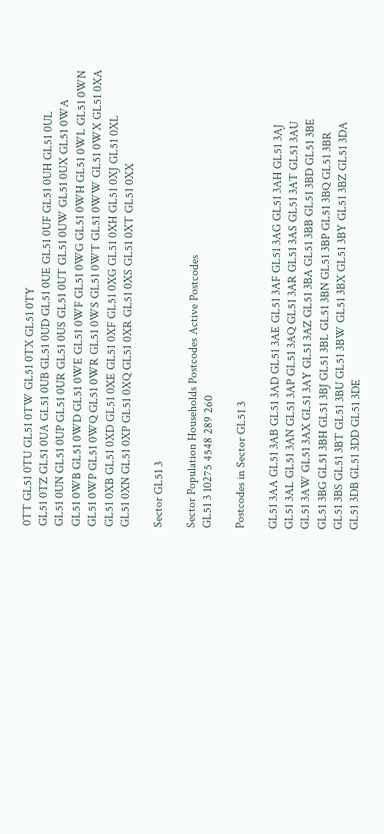0TT GL51 0TU GL51 0TW GL51 0TX GL51 0TY
GL51 0TZ GL51 0UA GL51 0UB GL51 0UD GL51 0UE GL51 0UF GL51 0UH GL51 0UL
GL51 0UN GL51 0UP GL51 0UR GL51 0US GL51 0UT GL51 0UW GL51 0UX GL51 0WA
GL51 0WB GL51 0WD GL51 0WE GL51 0WF GL51 0WG GL51 0WH GL51 0WL GL51 0WN
GL51 0WP GL51 0WQ GL51 0WR GL51 0WS GL51 0WT GL51 0WW GL51 0WX GL51 0XA
GL51 0XB GL51 0XD GL51 0XE GL51 0XF GL51 0XG GL51 0XH GL51 0XJ GL51 0XL
GL51 0XN GL51 0XP GL51 0XQ GL51 0XR GL51 0XS GL51 0XT GL51 0XX

Sector GL51 3

Sector Population Households Postcodes Active Postcodes
GL51 3 10275 4548 289 260

Postcodes in Sector GL51 3

GL51 3AA GL51 3AB GL51 3AD GL51 3AE GL51 3AF GL51 3AG GL51 3AH GL51 3AJ
GL51 3AL GL51 3AN GL51 3AP GL51 3AQ GL51 3AR GL51 3AS GL51 3AT GL51 3AU
GL51 3AW GL51 3AX GL51 3AY GL51 3AZ GL51 3BA GL51 3BB GL51 3BD GL51 3BE
GL51 3BG GL51 3BH GL51 3BJ GL51 3BL GL51 3BN GL51 3BP GL51 3BQ GL51 3BR
GL51 3BS GL51 3BT GL51 3BU GL51 3BW GL51 3BX GL51 3BY GL51 3BZ GL51 3DA
GL51 3DB GL51 3DD GL51 3DE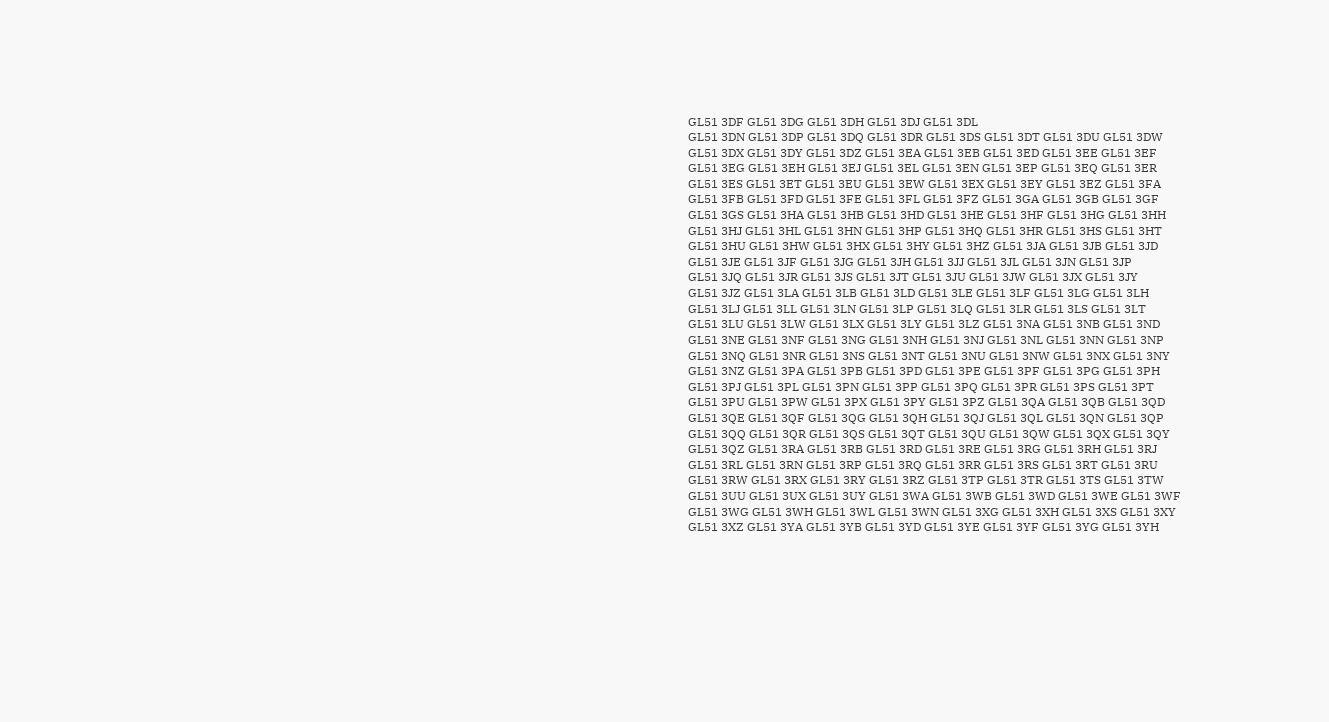GL51 3DF GL51 3DG GL51 3DH GL51 3DJ GL51 3DL
GL51 3DN GL51 3DP GL51 3DQ GL51 3DR GL51 3DS GL51 3DT GL51 3DU GL51 3DW
GL51 3DX GL51 3DY GL51 3DZ GL51 3EA GL51 3EB GL51 3ED GL51 3EE GL51 3EF
GL51 3EG GL51 3EH GL51 3EJ GL51 3EL GL51 3EN GL51 3EP GL51 3EQ GL51 3ER
GL51 3ES GL51 3ET GL51 3EU GL51 3EW GL51 3EX GL51 3EY GL51 3EZ GL51 3FA
GL51 3FB GL51 3FD GL51 3FE GL51 3FL GL51 3FZ GL51 3GA GL51 3GB GL51 3GF
GL51 3GS GL51 3HA GL51 3HB GL51 3HD GL51 3HE GL51 3HF GL51 3HG GL51 3HH
GL51 3HJ GL51 3HL GL51 3HN GL51 3HP GL51 3HQ GL51 3HR GL51 3HS GL51 3HT
GL51 3HU GL51 3HW GL51 3HX GL51 3HY GL51 3HZ GL51 3JA GL51 3JB GL51 3JD
GL51 3JE GL51 3JF GL51 3JG GL51 3JH GL51 3JJ GL51 3JL GL51 3JN GL51 3JP
GL51 3JQ GL51 3JR GL51 3JS GL51 3JT GL51 3JU GL51 3JW GL51 3JX GL51 3JY
GL51 3JZ GL51 3LA GL51 3LB GL51 3LD GL51 3LE GL51 3LF GL51 3LG GL51 3LH
GL51 3LJ GL51 3LL GL51 3LN GL51 3LP GL51 3LQ GL51 3LR GL51 3LS GL51 3LT
GL51 3LU GL51 3LW GL51 3LX GL51 3LY GL51 3LZ GL51 3NA GL51 3NB GL51 3ND
GL51 3NE GL51 3NF GL51 3NG GL51 3NH GL51 3NJ GL51 3NL GL51 3NN GL51 3NP
GL51 3NQ GL51 3NR GL51 3NS GL51 3NT GL51 3NU GL51 3NW GL51 3NX GL51 3NY
GL51 3NZ GL51 3PA GL51 3PB GL51 3PD GL51 3PE GL51 3PF GL51 3PG GL51 3PH
GL51 3PJ GL51 3PL GL51 3PN GL51 3PP GL51 3PQ GL51 3PR GL51 3PS GL51 3PT
GL51 3PU GL51 3PW GL51 3PX GL51 3PY GL51 3PZ GL51 3QA GL51 3QB GL51 3QD
GL51 3QE GL51 3QF GL51 3QG GL51 3QH GL51 3QJ GL51 3QL GL51 3QN GL51 3QP
GL51 3QQ GL51 3QR GL51 3QS GL51 3QT GL51 3QU GL51 3QW GL51 3QX GL51 3QY
GL51 3QZ GL51 3RA GL51 3RB GL51 3RD GL51 3RE GL51 3RG GL51 3RH GL51 3RJ
GL51 3RL GL51 3RN GL51 3RP GL51 3RQ GL51 3RR GL51 3RS GL51 3RT GL51 3RU
GL51 3RW GL51 3RX GL51 3RY GL51 3RZ GL51 3TP GL51 3TR GL51 3TS GL51 3TW
GL51 3UU GL51 3UX GL51 3UY GL51 3WA GL51 3WB GL51 3WD GL51 3WE GL51 3WF
GL51 3WG GL51 3WH GL51 3WL GL51 3WN GL51 3XG GL51 3XH GL51 3XS GL51 3XY
GL51 3XZ GL51 3YA GL51 3YB GL51 3YD GL51 3YE GL51 3YF GL51 3YG GL51 3YH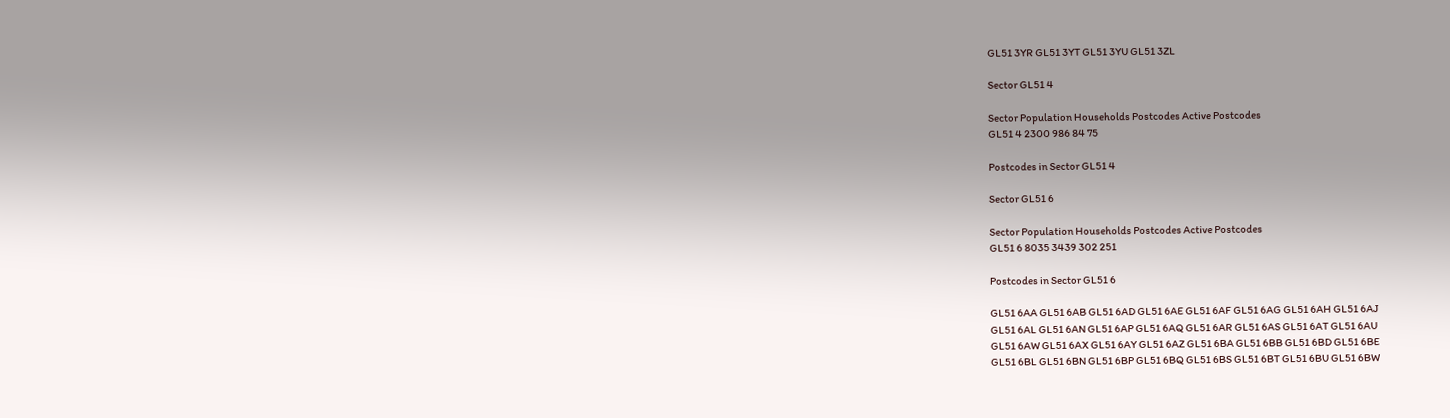GL51 3YR GL51 3YT GL51 3YU GL51 3ZL

Sector GL51 4

Sector Population Households Postcodes Active Postcodes
GL51 4 2300 986 84 75

Postcodes in Sector GL51 4

Sector GL51 6

Sector Population Households Postcodes Active Postcodes
GL51 6 8035 3439 302 251

Postcodes in Sector GL51 6

GL51 6AA GL51 6AB GL51 6AD GL51 6AE GL51 6AF GL51 6AG GL51 6AH GL51 6AJ
GL51 6AL GL51 6AN GL51 6AP GL51 6AQ GL51 6AR GL51 6AS GL51 6AT GL51 6AU
GL51 6AW GL51 6AX GL51 6AY GL51 6AZ GL51 6BA GL51 6BB GL51 6BD GL51 6BE
GL51 6BL GL51 6BN GL51 6BP GL51 6BQ GL51 6BS GL51 6BT GL51 6BU GL51 6BW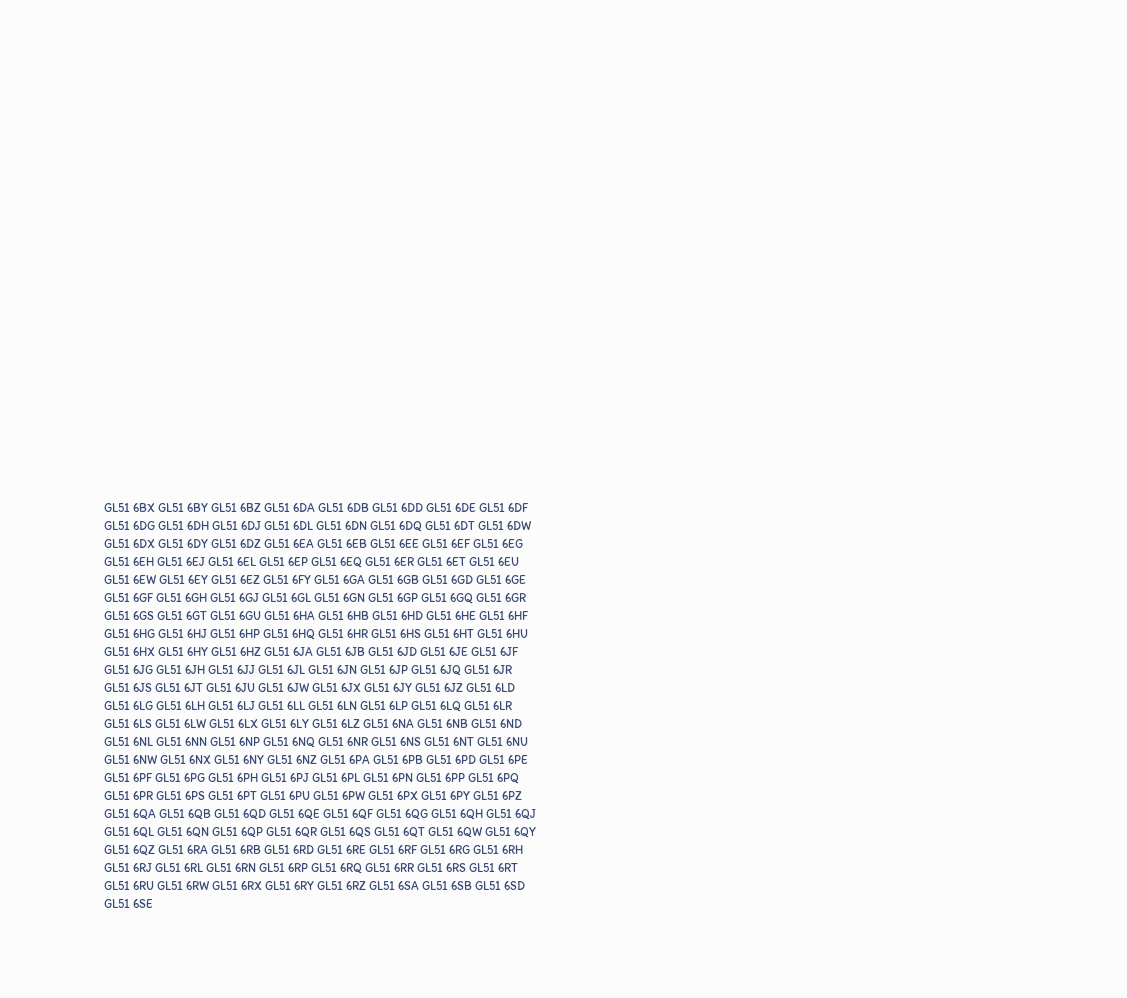GL51 6BX GL51 6BY GL51 6BZ GL51 6DA GL51 6DB GL51 6DD GL51 6DE GL51 6DF
GL51 6DG GL51 6DH GL51 6DJ GL51 6DL GL51 6DN GL51 6DQ GL51 6DT GL51 6DW
GL51 6DX GL51 6DY GL51 6DZ GL51 6EA GL51 6EB GL51 6EE GL51 6EF GL51 6EG
GL51 6EH GL51 6EJ GL51 6EL GL51 6EP GL51 6EQ GL51 6ER GL51 6ET GL51 6EU
GL51 6EW GL51 6EY GL51 6EZ GL51 6FY GL51 6GA GL51 6GB GL51 6GD GL51 6GE
GL51 6GF GL51 6GH GL51 6GJ GL51 6GL GL51 6GN GL51 6GP GL51 6GQ GL51 6GR
GL51 6GS GL51 6GT GL51 6GU GL51 6HA GL51 6HB GL51 6HD GL51 6HE GL51 6HF
GL51 6HG GL51 6HJ GL51 6HP GL51 6HQ GL51 6HR GL51 6HS GL51 6HT GL51 6HU
GL51 6HX GL51 6HY GL51 6HZ GL51 6JA GL51 6JB GL51 6JD GL51 6JE GL51 6JF
GL51 6JG GL51 6JH GL51 6JJ GL51 6JL GL51 6JN GL51 6JP GL51 6JQ GL51 6JR
GL51 6JS GL51 6JT GL51 6JU GL51 6JW GL51 6JX GL51 6JY GL51 6JZ GL51 6LD
GL51 6LG GL51 6LH GL51 6LJ GL51 6LL GL51 6LN GL51 6LP GL51 6LQ GL51 6LR
GL51 6LS GL51 6LW GL51 6LX GL51 6LY GL51 6LZ GL51 6NA GL51 6NB GL51 6ND
GL51 6NL GL51 6NN GL51 6NP GL51 6NQ GL51 6NR GL51 6NS GL51 6NT GL51 6NU
GL51 6NW GL51 6NX GL51 6NY GL51 6NZ GL51 6PA GL51 6PB GL51 6PD GL51 6PE
GL51 6PF GL51 6PG GL51 6PH GL51 6PJ GL51 6PL GL51 6PN GL51 6PP GL51 6PQ
GL51 6PR GL51 6PS GL51 6PT GL51 6PU GL51 6PW GL51 6PX GL51 6PY GL51 6PZ
GL51 6QA GL51 6QB GL51 6QD GL51 6QE GL51 6QF GL51 6QG GL51 6QH GL51 6QJ
GL51 6QL GL51 6QN GL51 6QP GL51 6QR GL51 6QS GL51 6QT GL51 6QW GL51 6QY
GL51 6QZ GL51 6RA GL51 6RB GL51 6RD GL51 6RE GL51 6RF GL51 6RG GL51 6RH
GL51 6RJ GL51 6RL GL51 6RN GL51 6RP GL51 6RQ GL51 6RR GL51 6RS GL51 6RT
GL51 6RU GL51 6RW GL51 6RX GL51 6RY GL51 6RZ GL51 6SA GL51 6SB GL51 6SD
GL51 6SE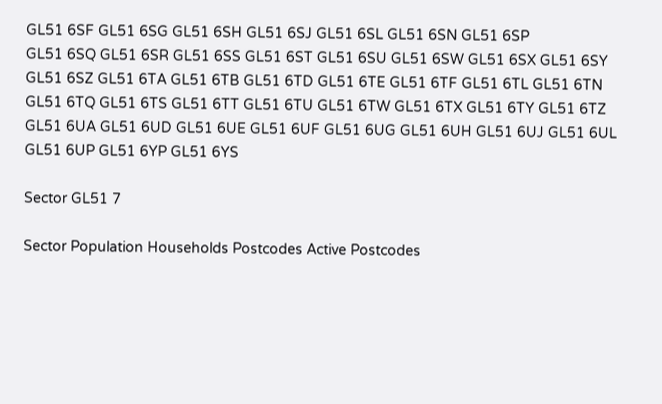GL51 6SF GL51 6SG GL51 6SH GL51 6SJ GL51 6SL GL51 6SN GL51 6SP
GL51 6SQ GL51 6SR GL51 6SS GL51 6ST GL51 6SU GL51 6SW GL51 6SX GL51 6SY
GL51 6SZ GL51 6TA GL51 6TB GL51 6TD GL51 6TE GL51 6TF GL51 6TL GL51 6TN
GL51 6TQ GL51 6TS GL51 6TT GL51 6TU GL51 6TW GL51 6TX GL51 6TY GL51 6TZ
GL51 6UA GL51 6UD GL51 6UE GL51 6UF GL51 6UG GL51 6UH GL51 6UJ GL51 6UL
GL51 6UP GL51 6YP GL51 6YS

Sector GL51 7

Sector Population Households Postcodes Active Postcodes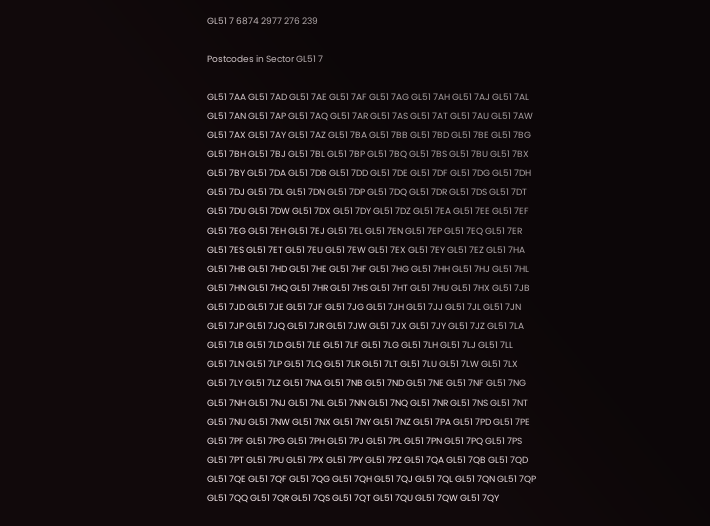GL51 7 6874 2977 276 239

Postcodes in Sector GL51 7

GL51 7AA GL51 7AD GL51 7AE GL51 7AF GL51 7AG GL51 7AH GL51 7AJ GL51 7AL
GL51 7AN GL51 7AP GL51 7AQ GL51 7AR GL51 7AS GL51 7AT GL51 7AU GL51 7AW
GL51 7AX GL51 7AY GL51 7AZ GL51 7BA GL51 7BB GL51 7BD GL51 7BE GL51 7BG
GL51 7BH GL51 7BJ GL51 7BL GL51 7BP GL51 7BQ GL51 7BS GL51 7BU GL51 7BX
GL51 7BY GL51 7DA GL51 7DB GL51 7DD GL51 7DE GL51 7DF GL51 7DG GL51 7DH
GL51 7DJ GL51 7DL GL51 7DN GL51 7DP GL51 7DQ GL51 7DR GL51 7DS GL51 7DT
GL51 7DU GL51 7DW GL51 7DX GL51 7DY GL51 7DZ GL51 7EA GL51 7EE GL51 7EF
GL51 7EG GL51 7EH GL51 7EJ GL51 7EL GL51 7EN GL51 7EP GL51 7EQ GL51 7ER
GL51 7ES GL51 7ET GL51 7EU GL51 7EW GL51 7EX GL51 7EY GL51 7EZ GL51 7HA
GL51 7HB GL51 7HD GL51 7HE GL51 7HF GL51 7HG GL51 7HH GL51 7HJ GL51 7HL
GL51 7HN GL51 7HQ GL51 7HR GL51 7HS GL51 7HT GL51 7HU GL51 7HX GL51 7JB
GL51 7JD GL51 7JE GL51 7JF GL51 7JG GL51 7JH GL51 7JJ GL51 7JL GL51 7JN
GL51 7JP GL51 7JQ GL51 7JR GL51 7JW GL51 7JX GL51 7JY GL51 7JZ GL51 7LA
GL51 7LB GL51 7LD GL51 7LE GL51 7LF GL51 7LG GL51 7LH GL51 7LJ GL51 7LL
GL51 7LN GL51 7LP GL51 7LQ GL51 7LR GL51 7LT GL51 7LU GL51 7LW GL51 7LX
GL51 7LY GL51 7LZ GL51 7NA GL51 7NB GL51 7ND GL51 7NE GL51 7NF GL51 7NG
GL51 7NH GL51 7NJ GL51 7NL GL51 7NN GL51 7NQ GL51 7NR GL51 7NS GL51 7NT
GL51 7NU GL51 7NW GL51 7NX GL51 7NY GL51 7NZ GL51 7PA GL51 7PD GL51 7PE
GL51 7PF GL51 7PG GL51 7PH GL51 7PJ GL51 7PL GL51 7PN GL51 7PQ GL51 7PS
GL51 7PT GL51 7PU GL51 7PX GL51 7PY GL51 7PZ GL51 7QA GL51 7QB GL51 7QD
GL51 7QE GL51 7QF GL51 7QG GL51 7QH GL51 7QJ GL51 7QL GL51 7QN GL51 7QP
GL51 7QQ GL51 7QR GL51 7QS GL51 7QT GL51 7QU GL51 7QW GL51 7QY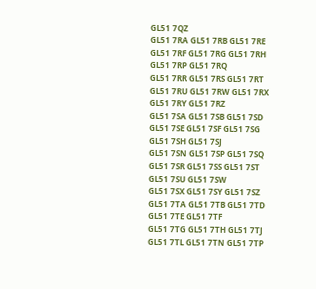GL51 7QZ
GL51 7RA GL51 7RB GL51 7RE GL51 7RF GL51 7RG GL51 7RH GL51 7RP GL51 7RQ
GL51 7RR GL51 7RS GL51 7RT GL51 7RU GL51 7RW GL51 7RX GL51 7RY GL51 7RZ
GL51 7SA GL51 7SB GL51 7SD GL51 7SE GL51 7SF GL51 7SG GL51 7SH GL51 7SJ
GL51 7SN GL51 7SP GL51 7SQ GL51 7SR GL51 7SS GL51 7ST GL51 7SU GL51 7SW
GL51 7SX GL51 7SY GL51 7SZ GL51 7TA GL51 7TB GL51 7TD GL51 7TE GL51 7TF
GL51 7TG GL51 7TH GL51 7TJ GL51 7TL GL51 7TN GL51 7TP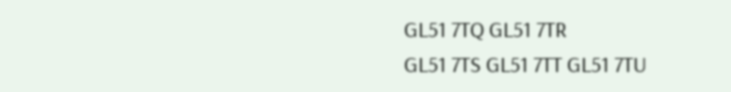GL51 7TQ GL51 7TR
GL51 7TS GL51 7TT GL51 7TU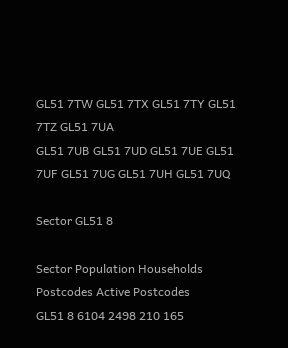GL51 7TW GL51 7TX GL51 7TY GL51 7TZ GL51 7UA
GL51 7UB GL51 7UD GL51 7UE GL51 7UF GL51 7UG GL51 7UH GL51 7UQ

Sector GL51 8

Sector Population Households Postcodes Active Postcodes
GL51 8 6104 2498 210 165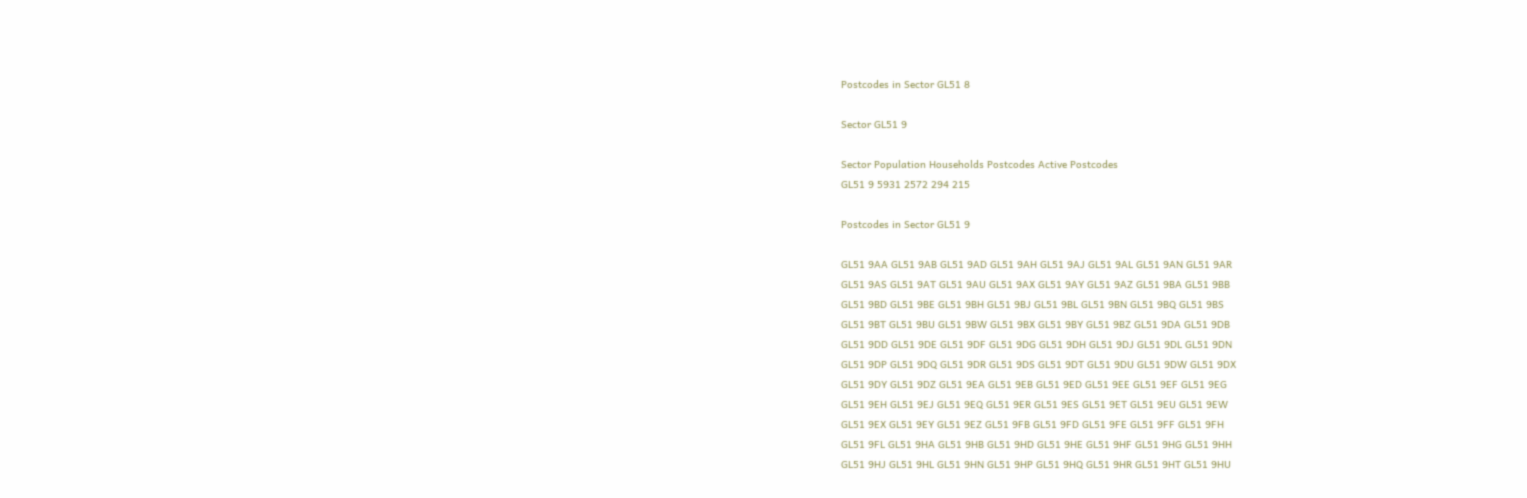Postcodes in Sector GL51 8

Sector GL51 9

Sector Population Households Postcodes Active Postcodes
GL51 9 5931 2572 294 215

Postcodes in Sector GL51 9

GL51 9AA GL51 9AB GL51 9AD GL51 9AH GL51 9AJ GL51 9AL GL51 9AN GL51 9AR
GL51 9AS GL51 9AT GL51 9AU GL51 9AX GL51 9AY GL51 9AZ GL51 9BA GL51 9BB
GL51 9BD GL51 9BE GL51 9BH GL51 9BJ GL51 9BL GL51 9BN GL51 9BQ GL51 9BS
GL51 9BT GL51 9BU GL51 9BW GL51 9BX GL51 9BY GL51 9BZ GL51 9DA GL51 9DB
GL51 9DD GL51 9DE GL51 9DF GL51 9DG GL51 9DH GL51 9DJ GL51 9DL GL51 9DN
GL51 9DP GL51 9DQ GL51 9DR GL51 9DS GL51 9DT GL51 9DU GL51 9DW GL51 9DX
GL51 9DY GL51 9DZ GL51 9EA GL51 9EB GL51 9ED GL51 9EE GL51 9EF GL51 9EG
GL51 9EH GL51 9EJ GL51 9EQ GL51 9ER GL51 9ES GL51 9ET GL51 9EU GL51 9EW
GL51 9EX GL51 9EY GL51 9EZ GL51 9FB GL51 9FD GL51 9FE GL51 9FF GL51 9FH
GL51 9FL GL51 9HA GL51 9HB GL51 9HD GL51 9HE GL51 9HF GL51 9HG GL51 9HH
GL51 9HJ GL51 9HL GL51 9HN GL51 9HP GL51 9HQ GL51 9HR GL51 9HT GL51 9HU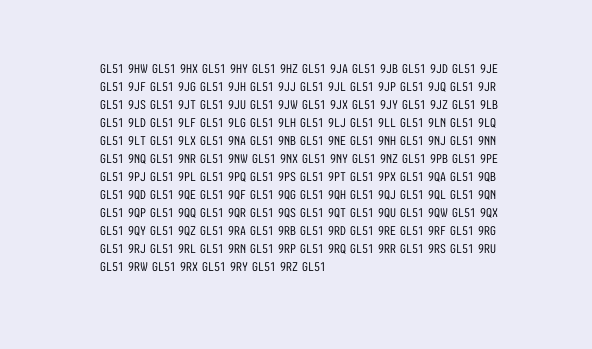GL51 9HW GL51 9HX GL51 9HY GL51 9HZ GL51 9JA GL51 9JB GL51 9JD GL51 9JE
GL51 9JF GL51 9JG GL51 9JH GL51 9JJ GL51 9JL GL51 9JP GL51 9JQ GL51 9JR
GL51 9JS GL51 9JT GL51 9JU GL51 9JW GL51 9JX GL51 9JY GL51 9JZ GL51 9LB
GL51 9LD GL51 9LF GL51 9LG GL51 9LH GL51 9LJ GL51 9LL GL51 9LN GL51 9LQ
GL51 9LT GL51 9LX GL51 9NA GL51 9NB GL51 9NE GL51 9NH GL51 9NJ GL51 9NN
GL51 9NQ GL51 9NR GL51 9NW GL51 9NX GL51 9NY GL51 9NZ GL51 9PB GL51 9PE
GL51 9PJ GL51 9PL GL51 9PQ GL51 9PS GL51 9PT GL51 9PX GL51 9QA GL51 9QB
GL51 9QD GL51 9QE GL51 9QF GL51 9QG GL51 9QH GL51 9QJ GL51 9QL GL51 9QN
GL51 9QP GL51 9QQ GL51 9QR GL51 9QS GL51 9QT GL51 9QU GL51 9QW GL51 9QX
GL51 9QY GL51 9QZ GL51 9RA GL51 9RB GL51 9RD GL51 9RE GL51 9RF GL51 9RG
GL51 9RJ GL51 9RL GL51 9RN GL51 9RP GL51 9RQ GL51 9RR GL51 9RS GL51 9RU
GL51 9RW GL51 9RX GL51 9RY GL51 9RZ GL51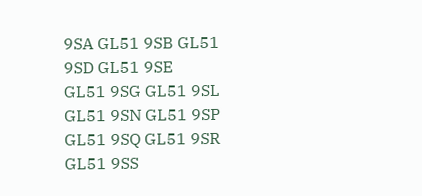9SA GL51 9SB GL51 9SD GL51 9SE
GL51 9SG GL51 9SL GL51 9SN GL51 9SP GL51 9SQ GL51 9SR GL51 9SS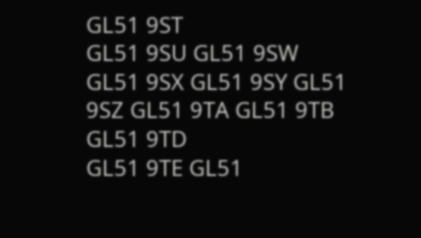GL51 9ST
GL51 9SU GL51 9SW GL51 9SX GL51 9SY GL51 9SZ GL51 9TA GL51 9TB GL51 9TD
GL51 9TE GL51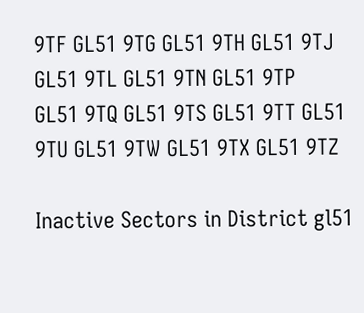9TF GL51 9TG GL51 9TH GL51 9TJ GL51 9TL GL51 9TN GL51 9TP
GL51 9TQ GL51 9TS GL51 9TT GL51 9TU GL51 9TW GL51 9TX GL51 9TZ

Inactive Sectors in District gl51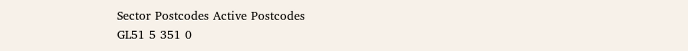Sector Postcodes Active Postcodes
GL51 5 351 0